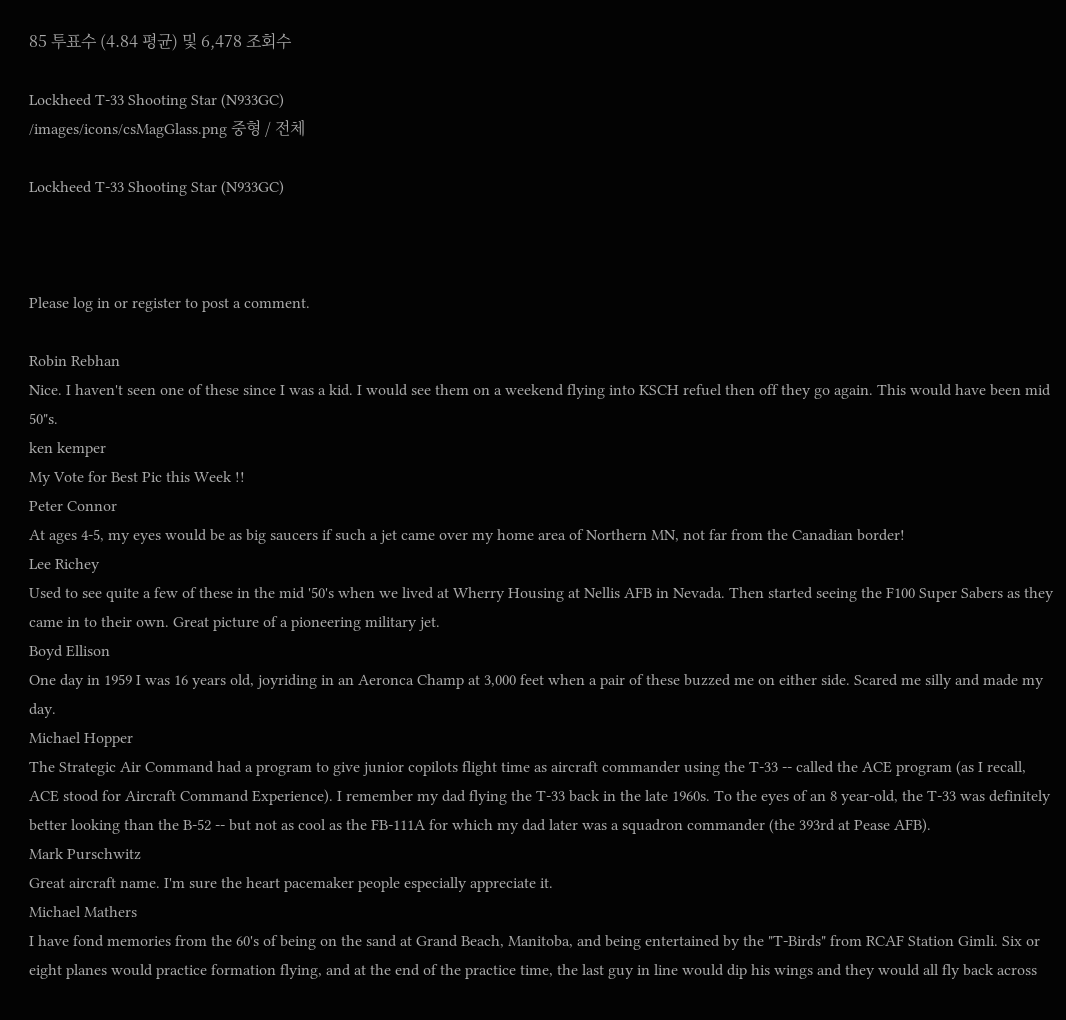85 투표수 (4.84 평균) 및 6,478 조회수

Lockheed T-33 Shooting Star (N933GC)
/images/icons/csMagGlass.png 중형 / 전체

Lockheed T-33 Shooting Star (N933GC)



Please log in or register to post a comment.

Robin Rebhan
Nice. I haven't seen one of these since I was a kid. I would see them on a weekend flying into KSCH refuel then off they go again. This would have been mid 50"s.
ken kemper
My Vote for Best Pic this Week !!
Peter Connor
At ages 4-5, my eyes would be as big saucers if such a jet came over my home area of Northern MN, not far from the Canadian border!
Lee Richey
Used to see quite a few of these in the mid '50's when we lived at Wherry Housing at Nellis AFB in Nevada. Then started seeing the F100 Super Sabers as they came in to their own. Great picture of a pioneering military jet.
Boyd Ellison
One day in 1959 I was 16 years old, joyriding in an Aeronca Champ at 3,000 feet when a pair of these buzzed me on either side. Scared me silly and made my day.
Michael Hopper
The Strategic Air Command had a program to give junior copilots flight time as aircraft commander using the T-33 -- called the ACE program (as I recall, ACE stood for Aircraft Command Experience). I remember my dad flying the T-33 back in the late 1960s. To the eyes of an 8 year-old, the T-33 was definitely better looking than the B-52 -- but not as cool as the FB-111A for which my dad later was a squadron commander (the 393rd at Pease AFB).
Mark Purschwitz
Great aircraft name. I'm sure the heart pacemaker people especially appreciate it.
Michael Mathers
I have fond memories from the 60's of being on the sand at Grand Beach, Manitoba, and being entertained by the "T-Birds" from RCAF Station Gimli. Six or eight planes would practice formation flying, and at the end of the practice time, the last guy in line would dip his wings and they would all fly back across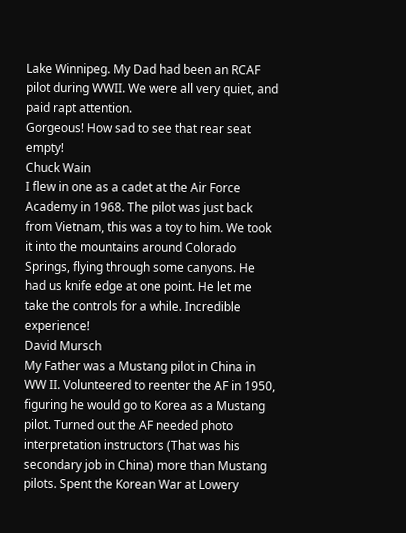Lake Winnipeg. My Dad had been an RCAF pilot during WWII. We were all very quiet, and paid rapt attention.
Gorgeous! How sad to see that rear seat empty!
Chuck Wain
I flew in one as a cadet at the Air Force Academy in 1968. The pilot was just back from Vietnam, this was a toy to him. We took it into the mountains around Colorado Springs, flying through some canyons. He had us knife edge at one point. He let me take the controls for a while. Incredible experience!
David Mursch
My Father was a Mustang pilot in China in WW II. Volunteered to reenter the AF in 1950, figuring he would go to Korea as a Mustang pilot. Turned out the AF needed photo interpretation instructors (That was his secondary job in China) more than Mustang pilots. Spent the Korean War at Lowery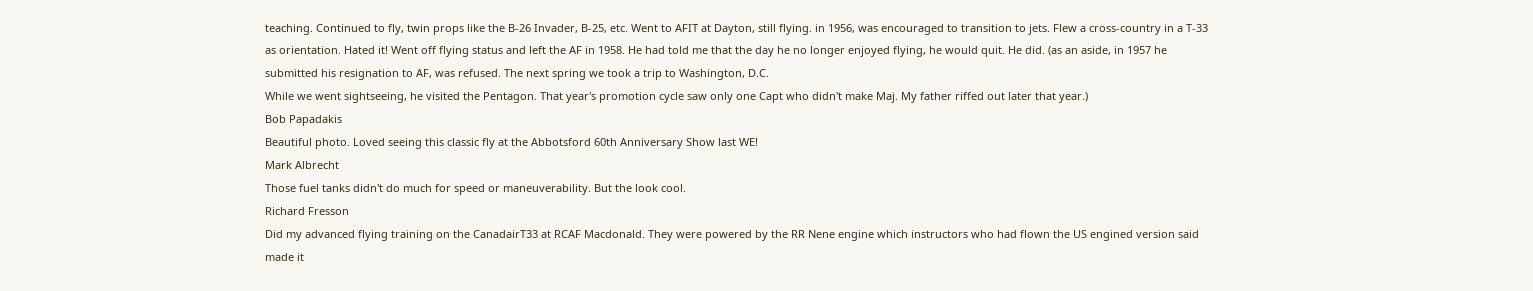teaching. Continued to fly, twin props like the B-26 Invader, B-25, etc. Went to AFIT at Dayton, still flying. in 1956, was encouraged to transition to jets. Flew a cross-country in a T-33 as orientation. Hated it! Went off flying status and left the AF in 1958. He had told me that the day he no longer enjoyed flying, he would quit. He did. (as an aside, in 1957 he submitted his resignation to AF, was refused. The next spring we took a trip to Washington, D.C.
While we went sightseeing, he visited the Pentagon. That year's promotion cycle saw only one Capt who didn't make Maj. My father riffed out later that year.)
Bob Papadakis
Beautiful photo. Loved seeing this classic fly at the Abbotsford 60th Anniversary Show last WE!
Mark Albrecht
Those fuel tanks didn't do much for speed or maneuverability. But the look cool.
Richard Fresson
Did my advanced flying training on the CanadairT33 at RCAF Macdonald. They were powered by the RR Nene engine which instructors who had flown the US engined version said made it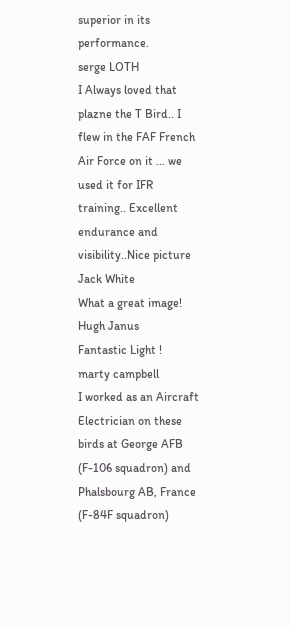superior in its performance.
serge LOTH
I Always loved that plazne the T Bird.. I flew in the FAF French Air Force on it ... we used it for IFR training.. Excellent endurance and visibility..Nice picture
Jack White
What a great image!
Hugh Janus
Fantastic Light !
marty campbell
I worked as an Aircraft Electrician on these birds at George AFB (F-106 squadron) and Phalsbourg AB, France (F-84F squadron)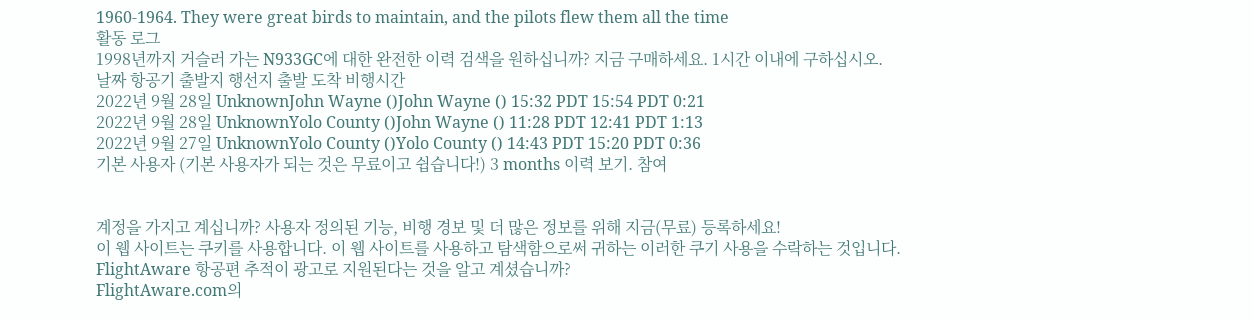1960-1964. They were great birds to maintain, and the pilots flew them all the time
활동 로그
1998년까지 거슬러 가는 N933GC에 대한 완전한 이력 검색을 원하십니까? 지금 구매하세요. 1시간 이내에 구하십시오.
날짜 항공기 출발지 행선지 출발 도착 비행시간
2022년 9월 28일 UnknownJohn Wayne ()John Wayne () 15:32 PDT 15:54 PDT 0:21
2022년 9월 28일 UnknownYolo County ()John Wayne () 11:28 PDT 12:41 PDT 1:13
2022년 9월 27일 UnknownYolo County ()Yolo County () 14:43 PDT 15:20 PDT 0:36
기본 사용자 (기본 사용자가 되는 것은 무료이고 쉽습니다!) 3 months 이력 보기. 참여


계정을 가지고 계십니까? 사용자 정의된 기능, 비행 경보 및 더 많은 정보를 위해 지금(무료) 등록하세요!
이 웹 사이트는 쿠키를 사용합니다. 이 웹 사이트를 사용하고 탐색함으로써 귀하는 이러한 쿠기 사용을 수락하는 것입니다.
FlightAware 항공편 추적이 광고로 지원된다는 것을 알고 계셨습니까?
FlightAware.com의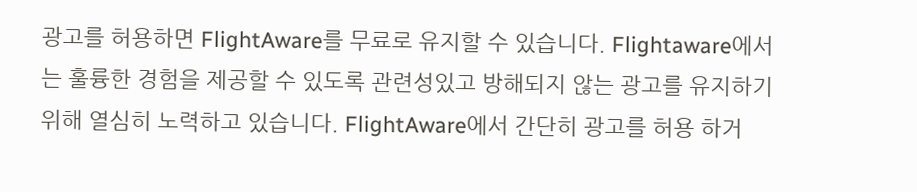광고를 허용하면 FlightAware를 무료로 유지할 수 있습니다. Flightaware에서는 훌륭한 경험을 제공할 수 있도록 관련성있고 방해되지 않는 광고를 유지하기 위해 열심히 노력하고 있습니다. FlightAware에서 간단히 광고를 허용 하거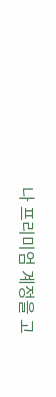나 프리미엄 계정을 고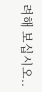려해 보십시오..